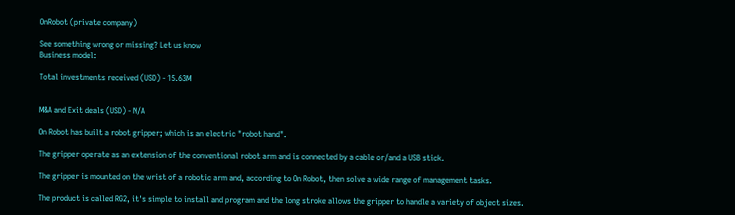OnRobot (private company)

See something wrong or missing? Let us know
Business model:

Total investments received (USD) - 15.63M


M&A and Exit deals (USD) - N/A

On Robot has built a robot gripper; which is an electric "robot hand".

The gripper operate as an extension of the conventional robot arm and is connected by a cable or/and a USB stick.

The gripper is mounted on the wrist of a robotic arm and, according to On Robot, then solve a wide range of management tasks.

The product is called RG2, it's simple to install and program and the long stroke allows the gripper to handle a variety of object sizes.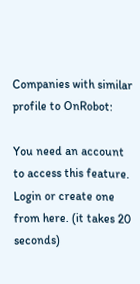Companies with similar profile to OnRobot:

You need an account to access this feature. Login or create one from here. (it takes 20 seconds)